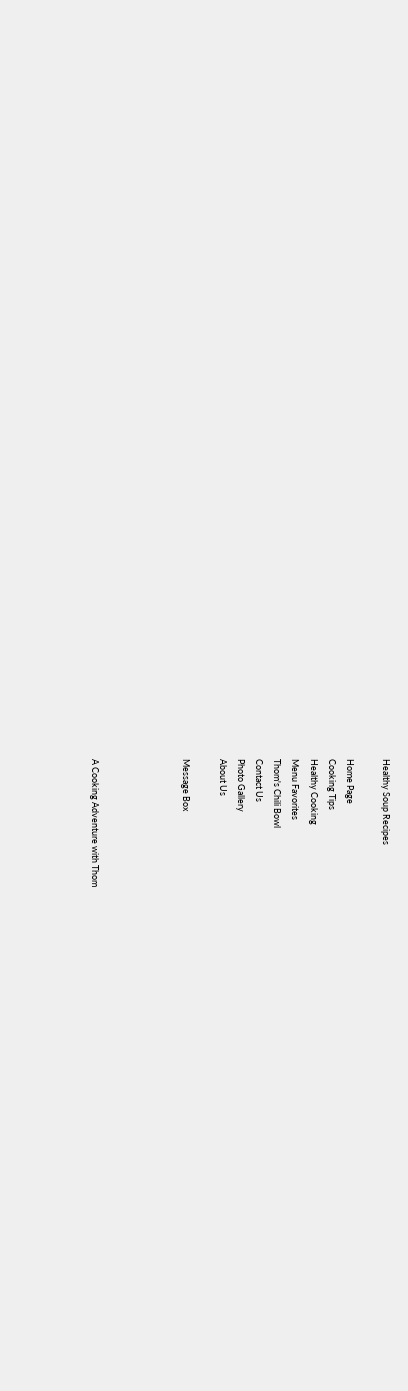Healthy Soup Recipes

Home Page
Cooking Tips
Healthy Cooking
Menu Favorites
Thom's Chili Bowl
Contact Us
Photo Gallery
About Us

Message Box




A Cooking Adventure with Thom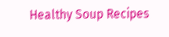Healthy Soup Recipes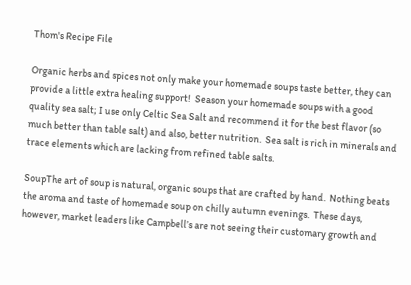Thom's Recipe File

Organic herbs and spices not only make your homemade soups taste better, they can provide a little extra healing support!  Season your homemade soups with a good quality sea salt; I use only Celtic Sea Salt and recommend it for the best flavor (so much better than table salt) and also, better nutrition.  Sea salt is rich in minerals and trace elements which are lacking from refined table salts.

SoupThe art of soup is natural, organic soups that are crafted by hand.  Nothing beats the aroma and taste of homemade soup on chilly autumn evenings.  These days, however, market leaders like Campbell’s are not seeing their customary growth and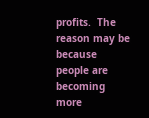profits.  The reason may be because people are becoming more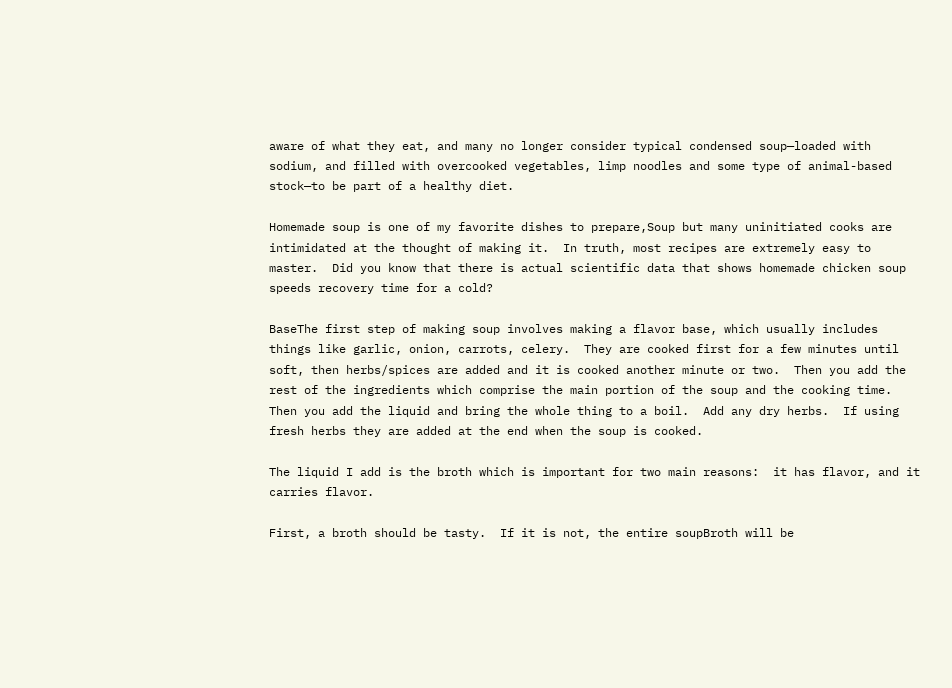aware of what they eat, and many no longer consider typical condensed soup—loaded with sodium, and filled with overcooked vegetables, limp noodles and some type of animal-based stock—to be part of a healthy diet.

Homemade soup is one of my favorite dishes to prepare,Soup but many uninitiated cooks are intimidated at the thought of making it.  In truth, most recipes are extremely easy to master.  Did you know that there is actual scientific data that shows homemade chicken soup speeds recovery time for a cold?

BaseThe first step of making soup involves making a flavor base, which usually includes things like garlic, onion, carrots, celery.  They are cooked first for a few minutes until soft, then herbs/spices are added and it is cooked another minute or two.  Then you add the rest of the ingredients which comprise the main portion of the soup and the cooking time.  Then you add the liquid and bring the whole thing to a boil.  Add any dry herbs.  If using fresh herbs they are added at the end when the soup is cooked.

The liquid I add is the broth which is important for two main reasons:  it has flavor, and it carries flavor.

First, a broth should be tasty.  If it is not, the entire soupBroth will be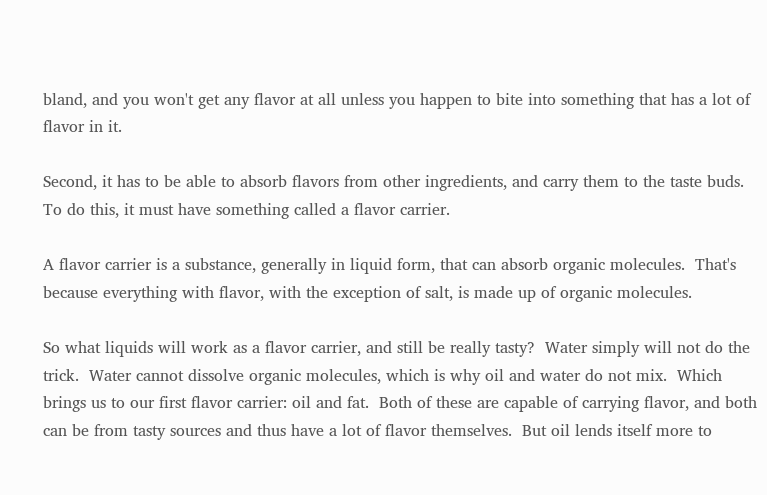bland, and you won't get any flavor at all unless you happen to bite into something that has a lot of flavor in it.

Second, it has to be able to absorb flavors from other ingredients, and carry them to the taste buds.  To do this, it must have something called a flavor carrier.

A flavor carrier is a substance, generally in liquid form, that can absorb organic molecules.  That's because everything with flavor, with the exception of salt, is made up of organic molecules.

So what liquids will work as a flavor carrier, and still be really tasty?  Water simply will not do the trick.  Water cannot dissolve organic molecules, which is why oil and water do not mix.  Which brings us to our first flavor carrier: oil and fat.  Both of these are capable of carrying flavor, and both can be from tasty sources and thus have a lot of flavor themselves.  But oil lends itself more to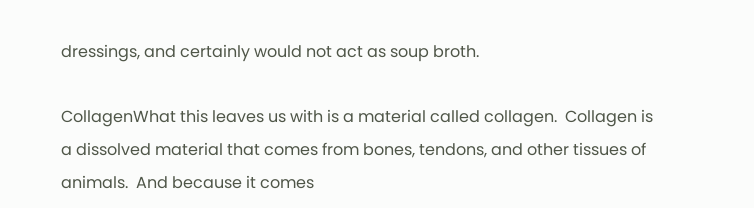dressings, and certainly would not act as soup broth.

CollagenWhat this leaves us with is a material called collagen.  Collagen is a dissolved material that comes from bones, tendons, and other tissues of animals.  And because it comes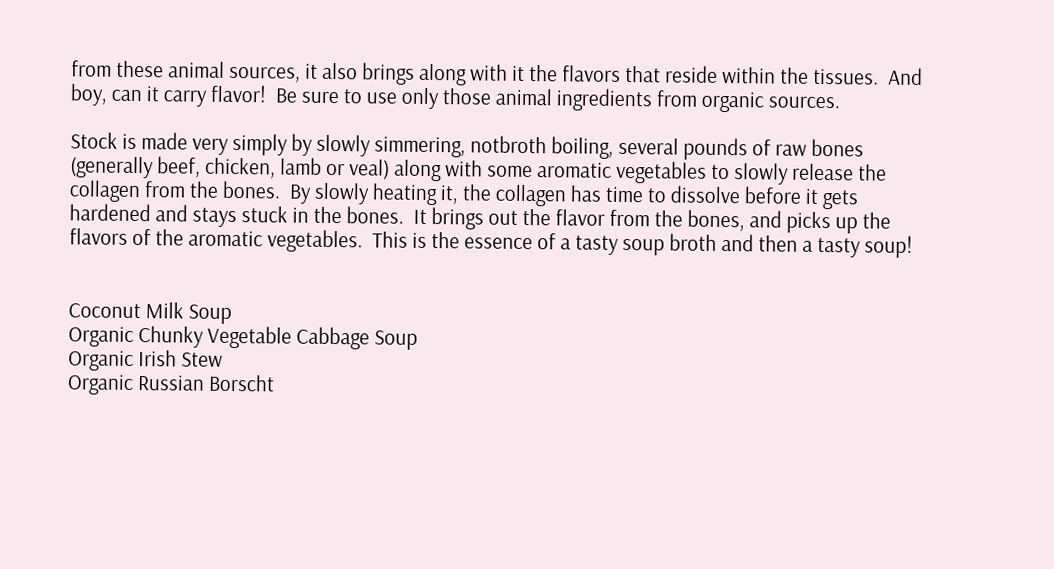from these animal sources, it also brings along with it the flavors that reside within the tissues.  And boy, can it carry flavor!  Be sure to use only those animal ingredients from organic sources.

Stock is made very simply by slowly simmering, notbroth boiling, several pounds of raw bones (generally beef, chicken, lamb or veal) along with some aromatic vegetables to slowly release the collagen from the bones.  By slowly heating it, the collagen has time to dissolve before it gets hardened and stays stuck in the bones.  It brings out the flavor from the bones, and picks up the flavors of the aromatic vegetables.  This is the essence of a tasty soup broth and then a tasty soup!


Coconut Milk Soup
Organic Chunky Vegetable Cabbage Soup
Organic Irish Stew
Organic Russian Borscht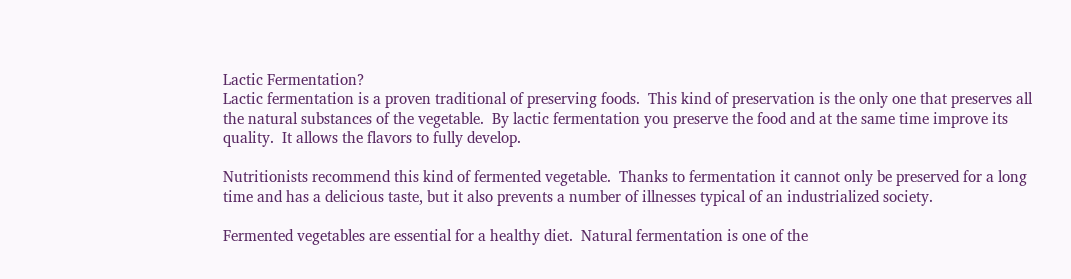Lactic Fermentation?
Lactic fermentation is a proven traditional of preserving foods.  This kind of preservation is the only one that preserves all the natural substances of the vegetable.  By lactic fermentation you preserve the food and at the same time improve its quality.  It allows the flavors to fully develop.

Nutritionists recommend this kind of fermented vegetable.  Thanks to fermentation it cannot only be preserved for a long time and has a delicious taste, but it also prevents a number of illnesses typical of an industrialized society.

Fermented vegetables are essential for a healthy diet.  Natural fermentation is one of the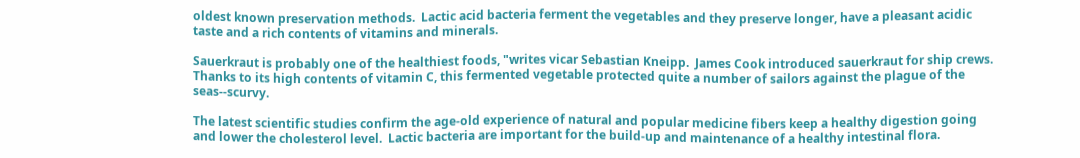oldest known preservation methods.  Lactic acid bacteria ferment the vegetables and they preserve longer, have a pleasant acidic taste and a rich contents of vitamins and minerals.

Sauerkraut is probably one of the healthiest foods, "writes vicar Sebastian Kneipp.  James Cook introduced sauerkraut for ship crews.  Thanks to its high contents of vitamin C, this fermented vegetable protected quite a number of sailors against the plague of the seas--scurvy.

The latest scientific studies confirm the age-old experience of natural and popular medicine fibers keep a healthy digestion going and lower the cholesterol level.  Lactic bacteria are important for the build-up and maintenance of a healthy intestinal flora.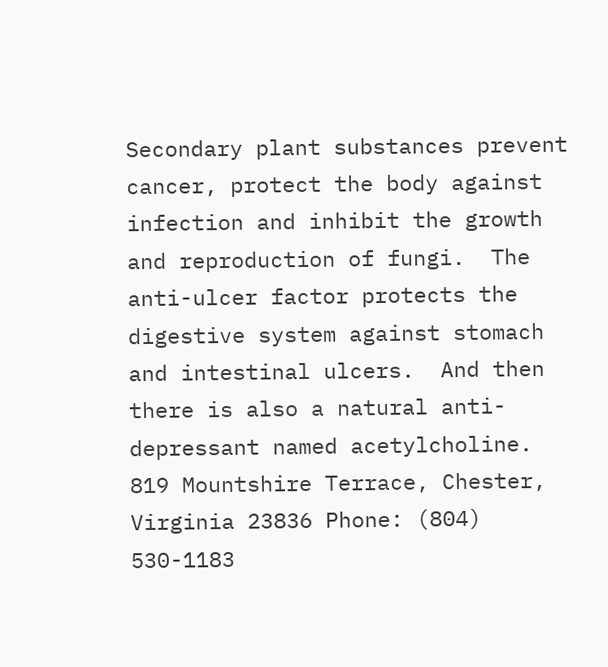Secondary plant substances prevent cancer, protect the body against infection and inhibit the growth and reproduction of fungi.  The anti-ulcer factor protects the digestive system against stomach and intestinal ulcers.  And then there is also a natural anti-depressant named acetylcholine.
819 Mountshire Terrace, Chester, Virginia 23836 Phone: (804) 530-1183